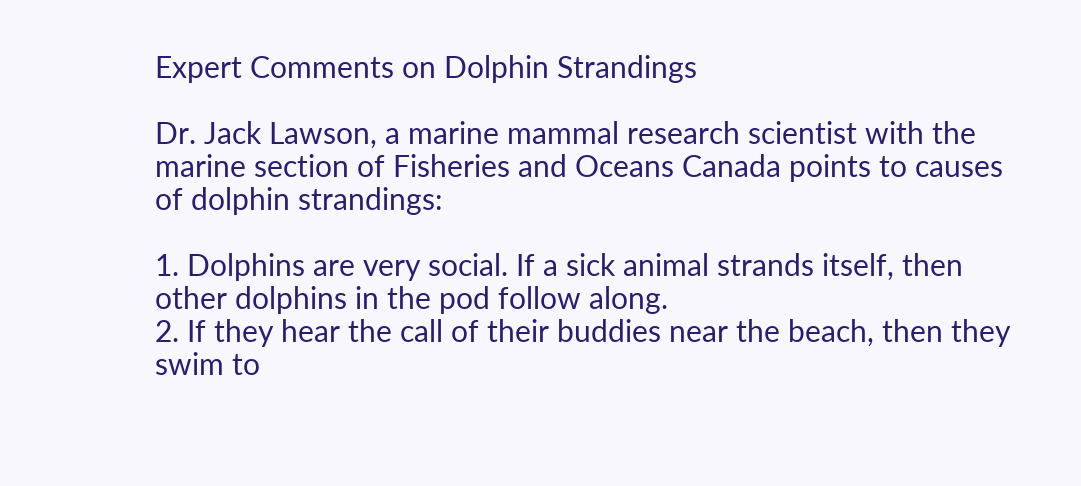Expert Comments on Dolphin Strandings

Dr. Jack Lawson, a marine mammal research scientist with the marine section of Fisheries and Oceans Canada points to causes of dolphin strandings:

1. Dolphins are very social. If a sick animal strands itself, then other dolphins in the pod follow along.
2. If they hear the call of their buddies near the beach, then they swim to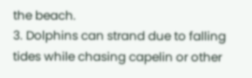the beach.
3. Dolphins can strand due to falling tides while chasing capelin or other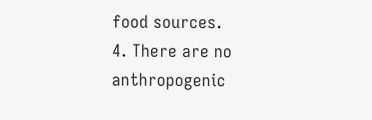food sources.
4. There are no anthropogenic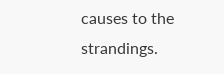causes to the strandings.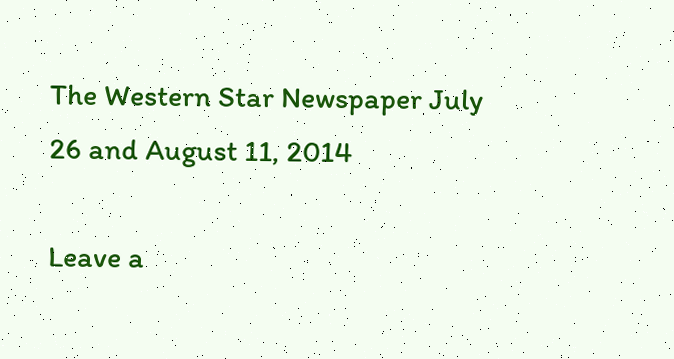The Western Star Newspaper July 26 and August 11, 2014

Leave a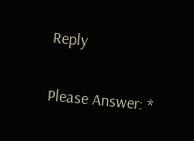Reply

Please Answer: *